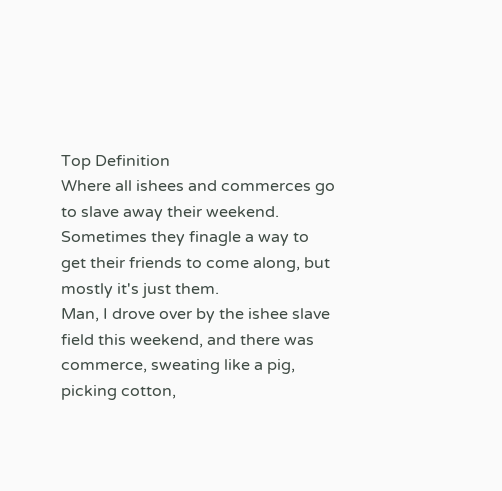Top Definition
Where all ishees and commerces go to slave away their weekend. Sometimes they finagle a way to get their friends to come along, but mostly it's just them.
Man, I drove over by the ishee slave field this weekend, and there was commerce, sweating like a pig, picking cotton,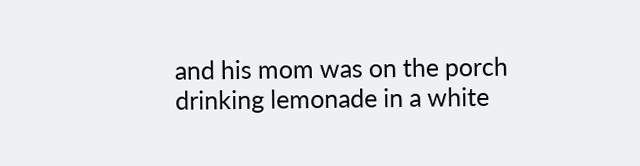and his mom was on the porch drinking lemonade in a white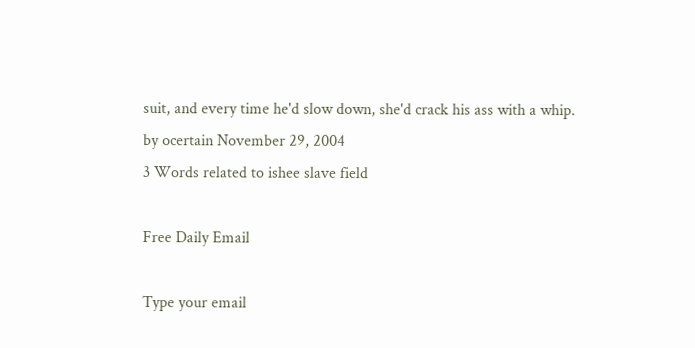suit, and every time he'd slow down, she'd crack his ass with a whip.
by ocertain November 29, 2004
3 Words related to ishee slave field

Free Daily Email

Type your email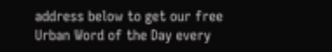address below to get our free Urban Word of the Day every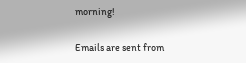morning!

Emails are sent from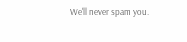We'll never spam you.